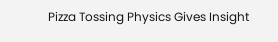Pizza Tossing Physics Gives Insight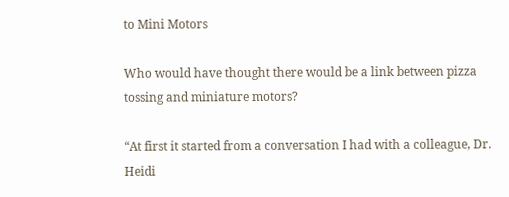to Mini Motors

Who would have thought there would be a link between pizza tossing and miniature motors?

“At first it started from a conversation I had with a colleague, Dr. Heidi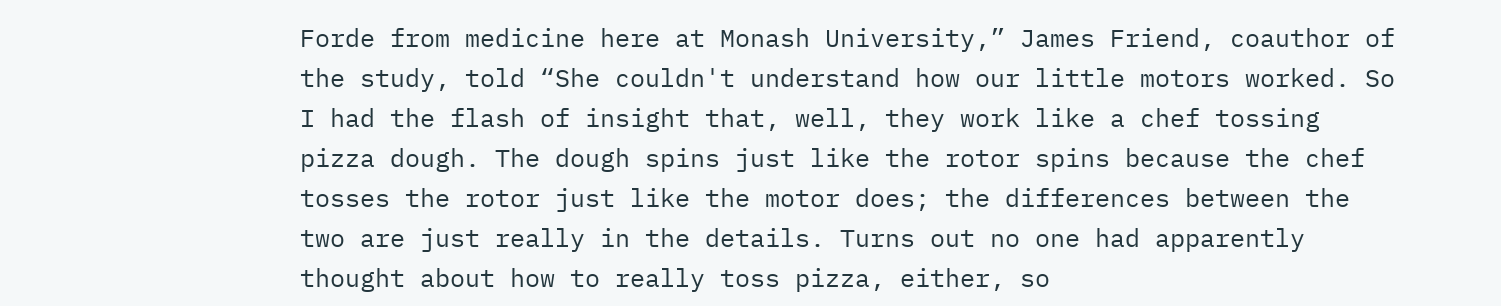Forde from medicine here at Monash University,” James Friend, coauthor of the study, told “She couldn't understand how our little motors worked. So I had the flash of insight that, well, they work like a chef tossing pizza dough. The dough spins just like the rotor spins because the chef tosses the rotor just like the motor does; the differences between the two are just really in the details. Turns out no one had apparently thought about how to really toss pizza, either, so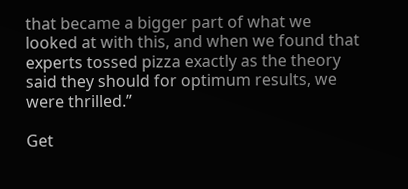that became a bigger part of what we looked at with this, and when we found that experts tossed pizza exactly as the theory said they should for optimum results, we were thrilled.”

Get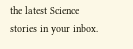the latest Science stories in your inbox.